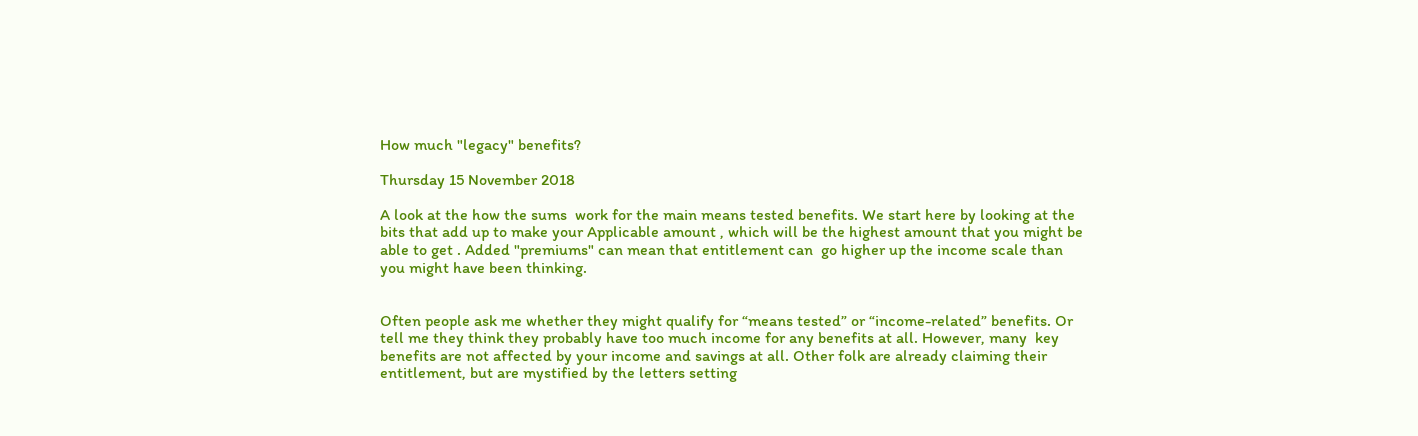How much "legacy" benefits?

Thursday 15 November 2018

A look at the how the sums  work for the main means tested benefits. We start here by looking at the bits that add up to make your Applicable amount , which will be the highest amount that you might be able to get . Added "premiums" can mean that entitlement can  go higher up the income scale than you might have been thinking.


Often people ask me whether they might qualify for “means tested” or “income-related” benefits. Or tell me they think they probably have too much income for any benefits at all. However, many  key benefits are not affected by your income and savings at all. Other folk are already claiming their entitlement, but are mystified by the letters setting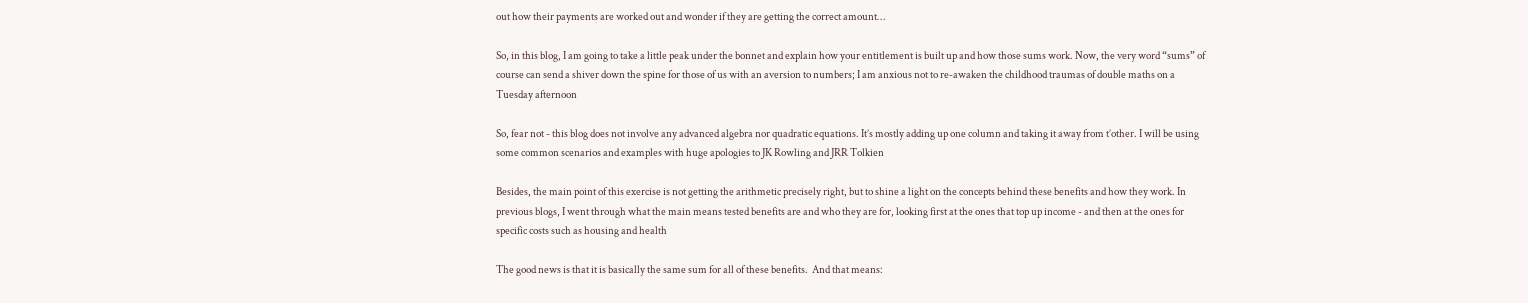out how their payments are worked out and wonder if they are getting the correct amount…

So, in this blog, I am going to take a little peak under the bonnet and explain how your entitlement is built up and how those sums work. Now, the very word “sums” of course can send a shiver down the spine for those of us with an aversion to numbers; I am anxious not to re-awaken the childhood traumas of double maths on a Tuesday afternoon

So, fear not - this blog does not involve any advanced algebra nor quadratic equations. It’s mostly adding up one column and taking it away from t’other. I will be using some common scenarios and examples with huge apologies to JK Rowling and JRR Tolkien

Besides, the main point of this exercise is not getting the arithmetic precisely right, but to shine a light on the concepts behind these benefits and how they work. In previous blogs, I went through what the main means tested benefits are and who they are for, looking first at the ones that top up income - and then at the ones for specific costs such as housing and health

The good news is that it is basically the same sum for all of these benefits.  And that means: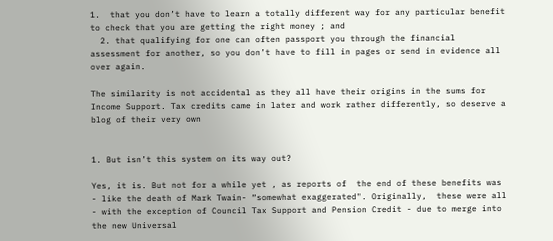1.  that you don’t have to learn a totally different way for any particular benefit to check that you are getting the right money ; and
  2. that qualifying for one can often passport you through the financial assessment for another, so you don’t have to fill in pages or send in evidence all over again.

The similarity is not accidental as they all have their origins in the sums for Income Support. Tax credits came in later and work rather differently, so deserve a blog of their very own


1. But isn’t this system on its way out?

Yes, it is. But not for a while yet , as reports of  the end of these benefits was - like the death of Mark Twain- “somewhat exaggerated". Originally,  these were all - with the exception of Council Tax Support and Pension Credit - due to merge into the new Universal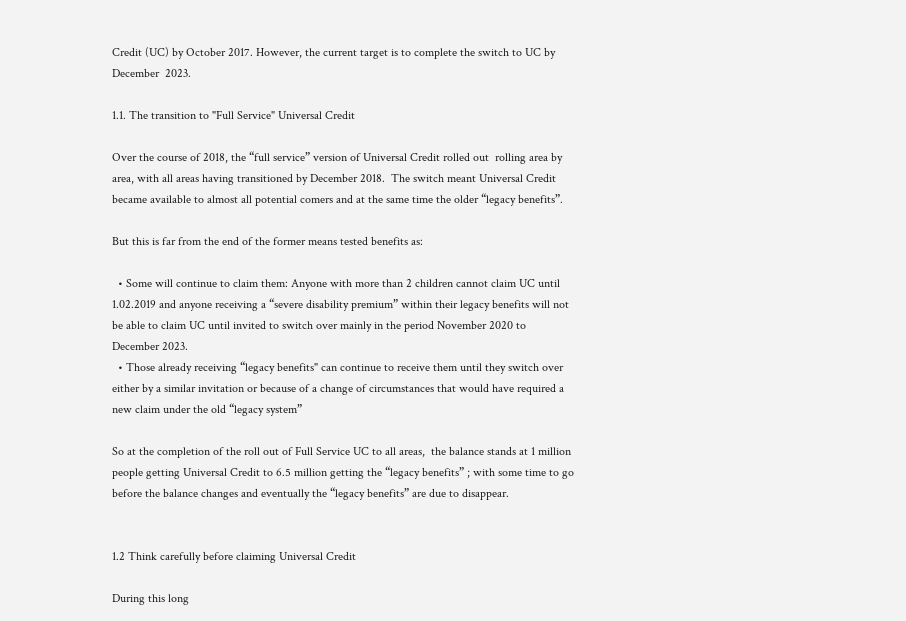Credit (UC) by October 2017. However, the current target is to complete the switch to UC by December  2023.

1.1. The transition to "Full Service" Universal Credit

Over the course of 2018, the “full service” version of Universal Credit rolled out  rolling area by area, with all areas having transitioned by December 2018.  The switch meant Universal Credit became available to almost all potential comers and at the same time the older “legacy benefits”.

But this is far from the end of the former means tested benefits as:

  • Some will continue to claim them: Anyone with more than 2 children cannot claim UC until 1.02.2019 and anyone receiving a “severe disability premium” within their legacy benefits will not be able to claim UC until invited to switch over mainly in the period November 2020 to December 2023.
  • Those already receiving “legacy benefits" can continue to receive them until they switch over either by a similar invitation or because of a change of circumstances that would have required a new claim under the old “legacy system”

So at the completion of the roll out of Full Service UC to all areas,  the balance stands at 1 million people getting Universal Credit to 6.5 million getting the “legacy benefits” ; with some time to go before the balance changes and eventually the “legacy benefits” are due to disappear.


1.2 Think carefully before claiming Universal Credit

During this long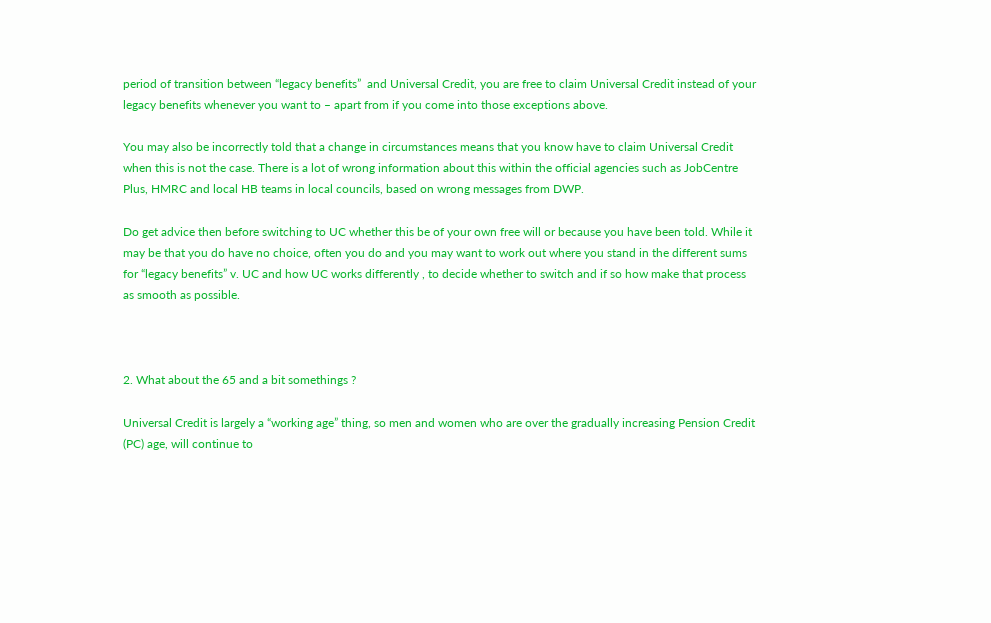period of transition between “legacy benefits”  and Universal Credit, you are free to claim Universal Credit instead of your legacy benefits whenever you want to – apart from if you come into those exceptions above.

You may also be incorrectly told that a change in circumstances means that you know have to claim Universal Credit when this is not the case. There is a lot of wrong information about this within the official agencies such as JobCentre Plus, HMRC and local HB teams in local councils, based on wrong messages from DWP.

Do get advice then before switching to UC whether this be of your own free will or because you have been told. While it may be that you do have no choice, often you do and you may want to work out where you stand in the different sums for “legacy benefits” v. UC and how UC works differently , to decide whether to switch and if so how make that process as smooth as possible.



2. What about the 65 and a bit somethings ?

Universal Credit is largely a “working age” thing, so men and women who are over the gradually increasing Pension Credit (PC) age, will continue to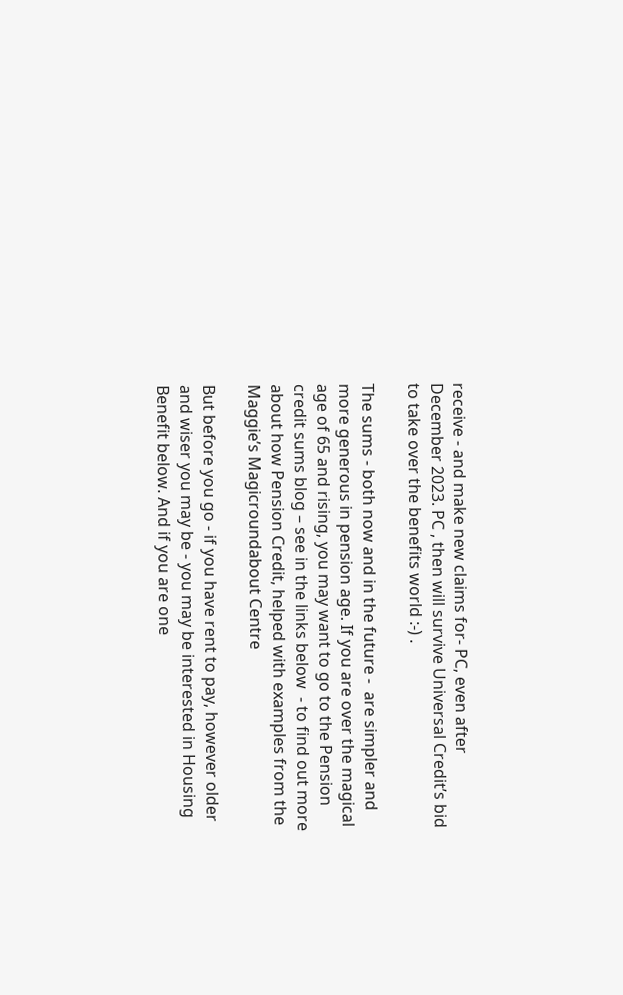receive - and make new claims for- PC, even after December 2023. PC , then will survive Universal Credit’s bid to take over the benefits world :-) .

The sums - both now and in the future -  are simpler and more generous in pension age. If you are over the magical age of 65 and rising, you may want to go to the Pension credit sums blog – see in the links below  - to find out more about how Pension Credit, helped with examples from the Maggie’s Magicroundabout Centre

But before you go - if you have rent to pay, however older and wiser you may be - you may be interested in Housing Benefit below. And if you are one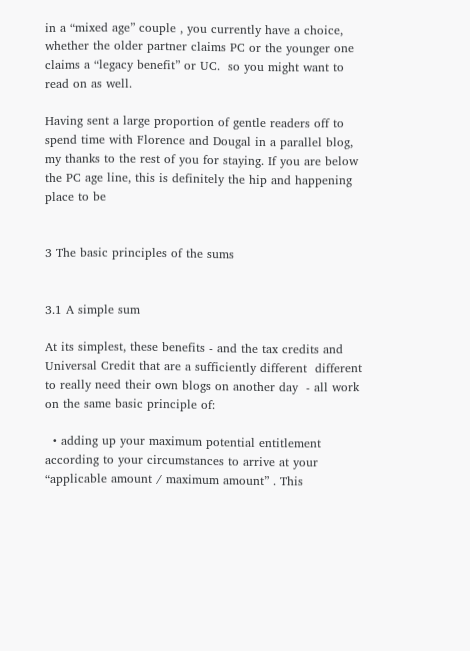in a “mixed age” couple , you currently have a choice, whether the older partner claims PC or the younger one claims a “legacy benefit” or UC.  so you might want to read on as well.

Having sent a large proportion of gentle readers off to spend time with Florence and Dougal in a parallel blog, my thanks to the rest of you for staying. If you are below the PC age line, this is definitely the hip and happening place to be


3 The basic principles of the sums


3.1 A simple sum

At its simplest, these benefits - and the tax credits and Universal Credit that are a sufficiently different  different to really need their own blogs on another day  - all work on the same basic principle of:

  • adding up your maximum potential entitlement according to your circumstances to arrive at your “applicable amount / maximum amount” . This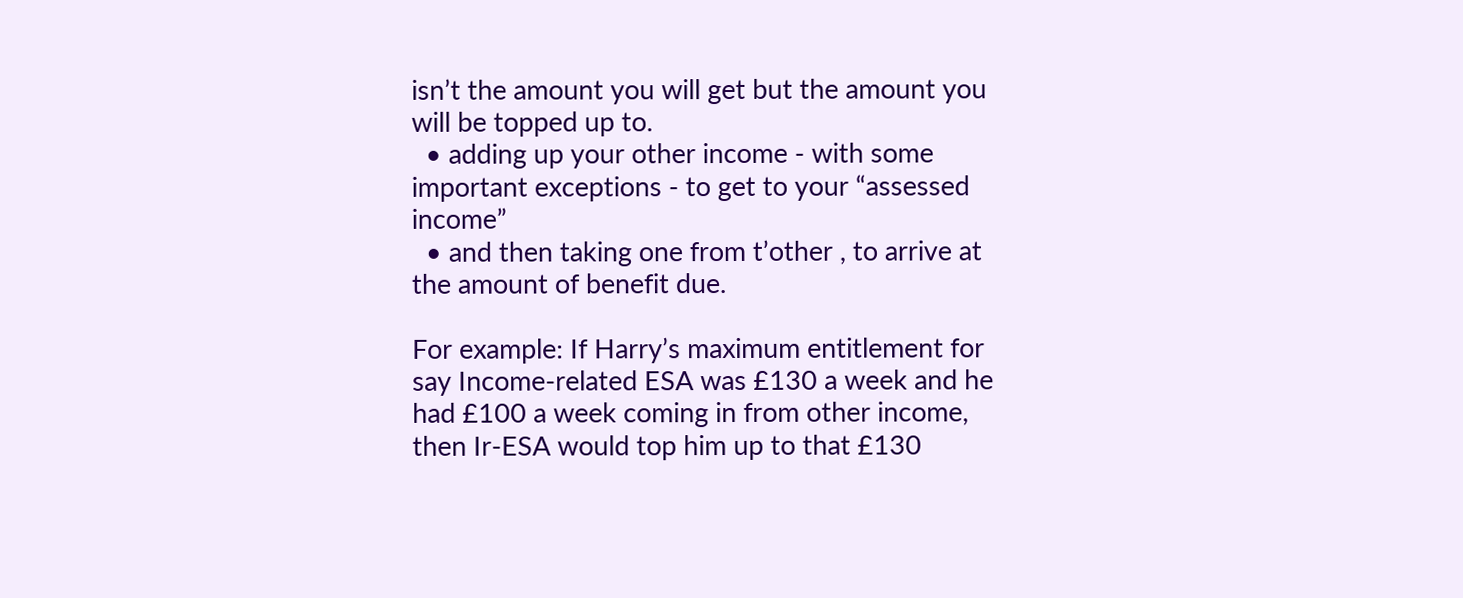isn’t the amount you will get but the amount you will be topped up to.
  • adding up your other income - with some important exceptions - to get to your “assessed income”
  • and then taking one from t’other , to arrive at the amount of benefit due.

For example: If Harry’s maximum entitlement for say Income-related ESA was £130 a week and he had £100 a week coming in from other income, then Ir-ESA would top him up to that £130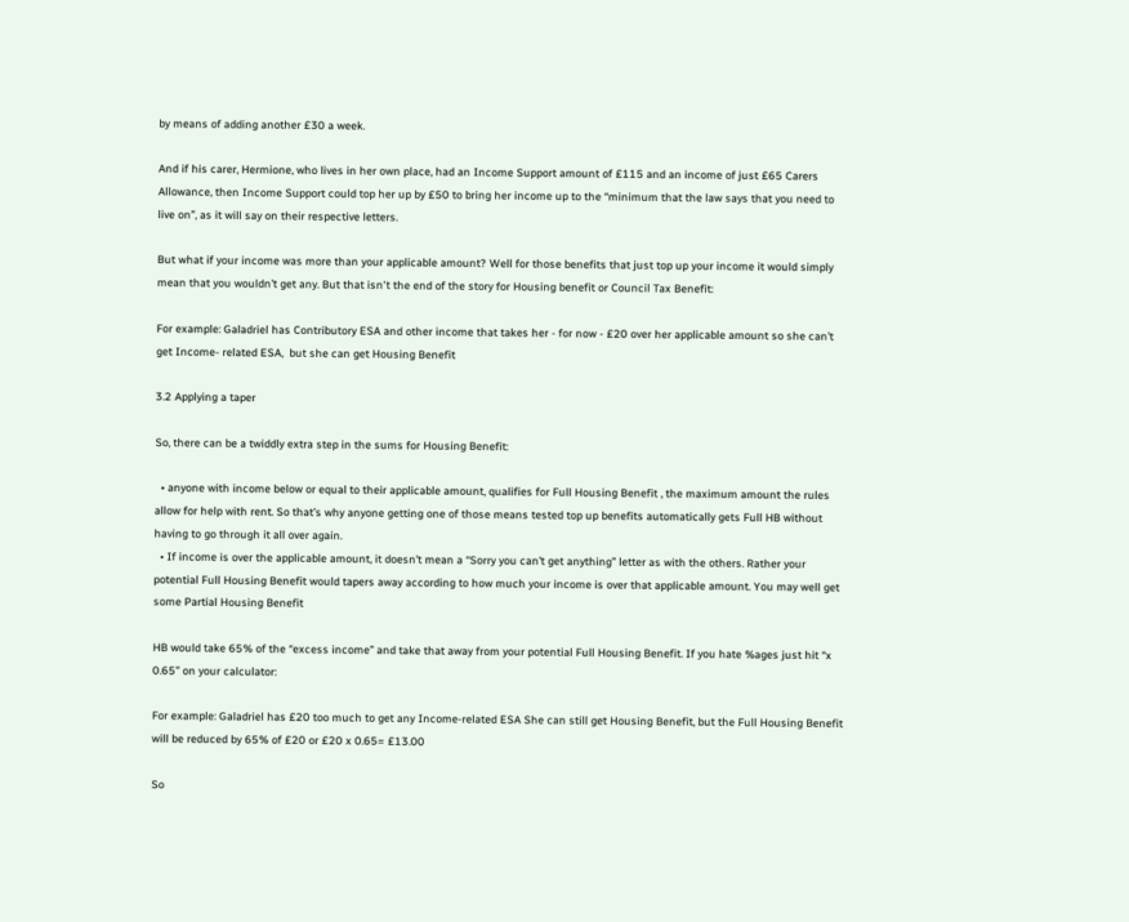by means of adding another £30 a week.

And if his carer, Hermione, who lives in her own place, had an Income Support amount of £115 and an income of just £65 Carers Allowance, then Income Support could top her up by £50 to bring her income up to the “minimum that the law says that you need to live on”, as it will say on their respective letters.

But what if your income was more than your applicable amount? Well for those benefits that just top up your income it would simply mean that you wouldn’t get any. But that isn't the end of the story for Housing benefit or Council Tax Benefit:

For example: Galadriel has Contributory ESA and other income that takes her - for now - £20 over her applicable amount so she can’t get Income- related ESA,  but she can get Housing Benefit

3.2 Applying a taper

So, there can be a twiddly extra step in the sums for Housing Benefit:

  • anyone with income below or equal to their applicable amount, qualifies for Full Housing Benefit , the maximum amount the rules allow for help with rent. So that’s why anyone getting one of those means tested top up benefits automatically gets Full HB without having to go through it all over again.
  • If income is over the applicable amount, it doesn’t mean a “Sorry you can’t get anything” letter as with the others. Rather your potential Full Housing Benefit would tapers away according to how much your income is over that applicable amount. You may well get some Partial Housing Benefit

HB would take 65% of the “excess income” and take that away from your potential Full Housing Benefit. If you hate %ages just hit “x 0.65” on your calculator:

For example: Galadriel has £20 too much to get any Income-related ESA She can still get Housing Benefit, but the Full Housing Benefit will be reduced by 65% of £20 or £20 x 0.65= £13.00

So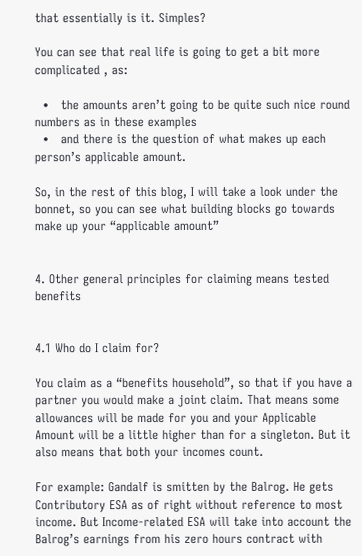that essentially is it. Simples?

You can see that real life is going to get a bit more complicated , as:

  •   the amounts aren’t going to be quite such nice round numbers as in these examples
  •   and there is the question of what makes up each person’s applicable amount.

So, in the rest of this blog, I will take a look under the bonnet, so you can see what building blocks go towards make up your “applicable amount”


4. Other general principles for claiming means tested benefits


4.1 Who do I claim for?

You claim as a “benefits household”, so that if you have a partner you would make a joint claim. That means some allowances will be made for you and your Applicable Amount will be a little higher than for a singleton. But it also means that both your incomes count.

For example: Gandalf is smitten by the Balrog. He gets Contributory ESA as of right without reference to most income. But Income-related ESA will take into account the Balrog’s earnings from his zero hours contract with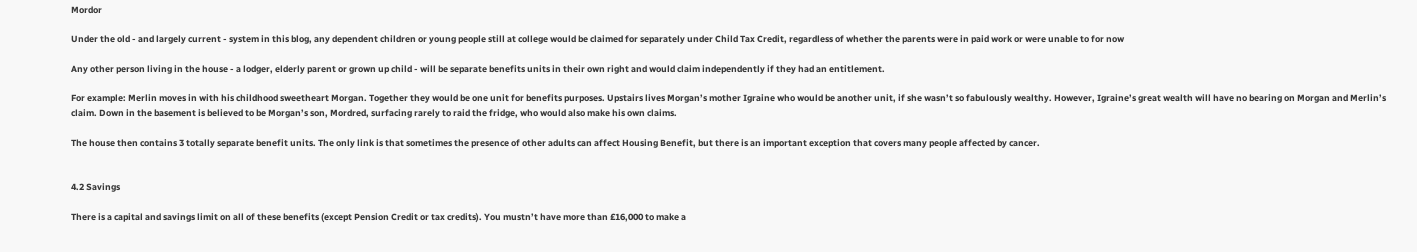Mordor

Under the old - and largely current - system in this blog, any dependent children or young people still at college would be claimed for separately under Child Tax Credit, regardless of whether the parents were in paid work or were unable to for now

Any other person living in the house - a lodger, elderly parent or grown up child - will be separate benefits units in their own right and would claim independently if they had an entitlement.

For example: Merlin moves in with his childhood sweetheart Morgan. Together they would be one unit for benefits purposes. Upstairs lives Morgan’s mother Igraine who would be another unit, if she wasn’t so fabulously wealthy. However, Igraine’s great wealth will have no bearing on Morgan and Merlin’s claim. Down in the basement is believed to be Morgan’s son, Mordred, surfacing rarely to raid the fridge, who would also make his own claims.

The house then contains 3 totally separate benefit units. The only link is that sometimes the presence of other adults can affect Housing Benefit, but there is an important exception that covers many people affected by cancer.


4.2 Savings

There is a capital and savings limit on all of these benefits (except Pension Credit or tax credits). You mustn’t have more than £16,000 to make a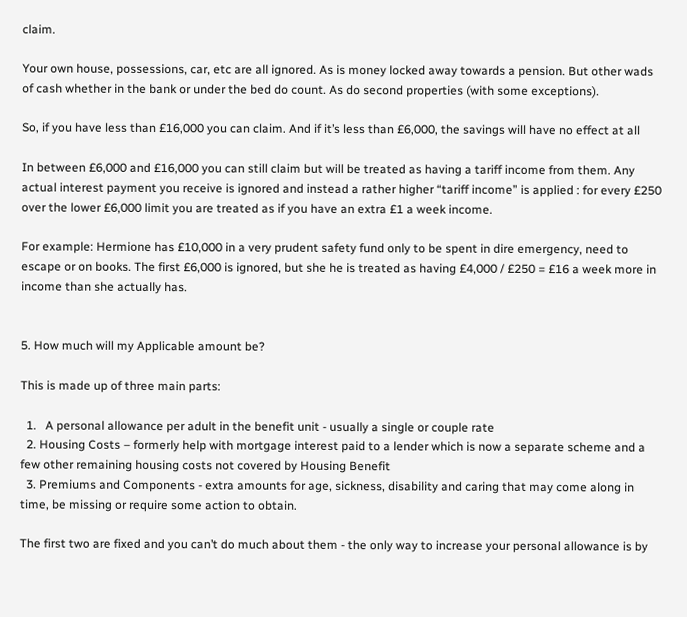claim.

Your own house, possessions, car, etc are all ignored. As is money locked away towards a pension. But other wads of cash whether in the bank or under the bed do count. As do second properties (with some exceptions).

So, if you have less than £16,000 you can claim. And if it’s less than £6,000, the savings will have no effect at all

In between £6,000 and £16,000 you can still claim but will be treated as having a tariff income from them. Any actual interest payment you receive is ignored and instead a rather higher “tariff income” is applied : for every £250 over the lower £6,000 limit you are treated as if you have an extra £1 a week income.

For example: Hermione has £10,000 in a very prudent safety fund only to be spent in dire emergency, need to escape or on books. The first £6,000 is ignored, but she he is treated as having £4,000 / £250 = £16 a week more in income than she actually has.


5. How much will my Applicable amount be?

This is made up of three main parts:

  1.   A personal allowance per adult in the benefit unit - usually a single or couple rate
  2. Housing Costs – formerly help with mortgage interest paid to a lender which is now a separate scheme and a few other remaining housing costs not covered by Housing Benefit
  3. Premiums and Components - extra amounts for age, sickness, disability and caring that may come along in time, be missing or require some action to obtain.

The first two are fixed and you can’t do much about them - the only way to increase your personal allowance is by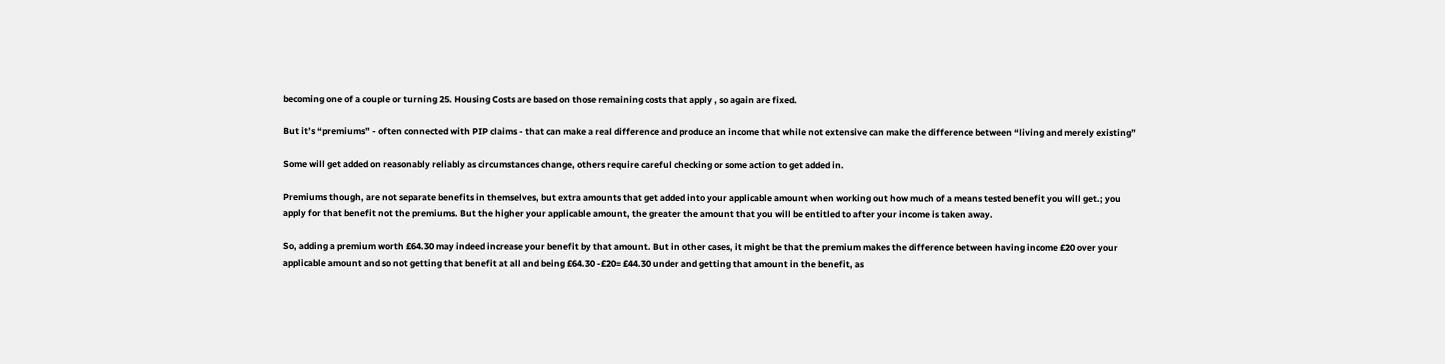becoming one of a couple or turning 25. Housing Costs are based on those remaining costs that apply , so again are fixed.

But it’s “premiums” - often connected with PIP claims - that can make a real difference and produce an income that while not extensive can make the difference between “living and merely existing”

Some will get added on reasonably reliably as circumstances change, others require careful checking or some action to get added in.

Premiums though, are not separate benefits in themselves, but extra amounts that get added into your applicable amount when working out how much of a means tested benefit you will get.; you apply for that benefit not the premiums. But the higher your applicable amount, the greater the amount that you will be entitled to after your income is taken away.

So, adding a premium worth £64.30 may indeed increase your benefit by that amount. But in other cases, it might be that the premium makes the difference between having income £20 over your applicable amount and so not getting that benefit at all and being £64.30 -£20= £44.30 under and getting that amount in the benefit, as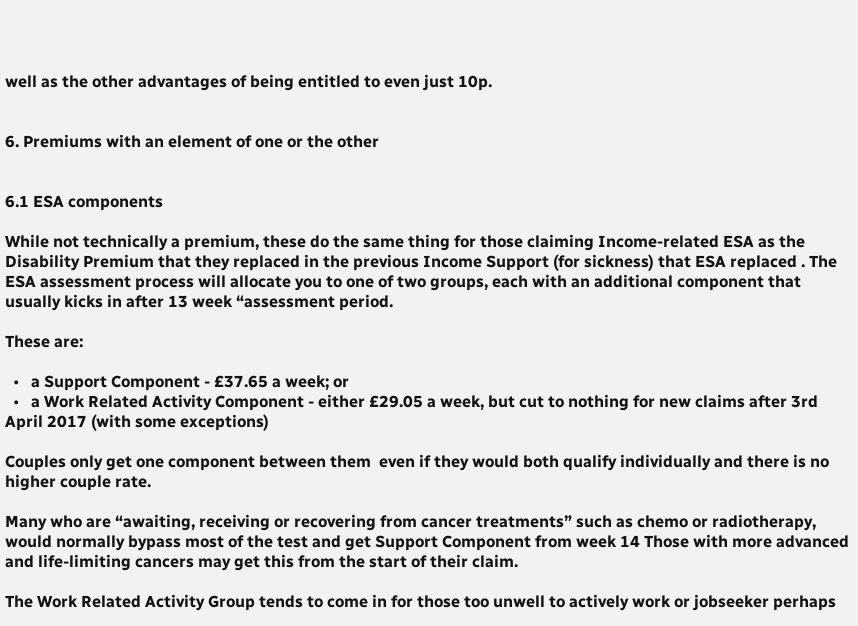well as the other advantages of being entitled to even just 10p.


6. Premiums with an element of one or the other


6.1 ESA components

While not technically a premium, these do the same thing for those claiming Income-related ESA as the Disability Premium that they replaced in the previous Income Support (for sickness) that ESA replaced . The ESA assessment process will allocate you to one of two groups, each with an additional component that usually kicks in after 13 week “assessment period.

These are:

  •   a Support Component - £37.65 a week; or
  •   a Work Related Activity Component - either £29.05 a week, but cut to nothing for new claims after 3rd April 2017 (with some exceptions)

Couples only get one component between them  even if they would both qualify individually and there is no higher couple rate.

Many who are “awaiting, receiving or recovering from cancer treatments” such as chemo or radiotherapy,  would normally bypass most of the test and get Support Component from week 14 Those with more advanced and life-limiting cancers may get this from the start of their claim.

The Work Related Activity Group tends to come in for those too unwell to actively work or jobseeker perhaps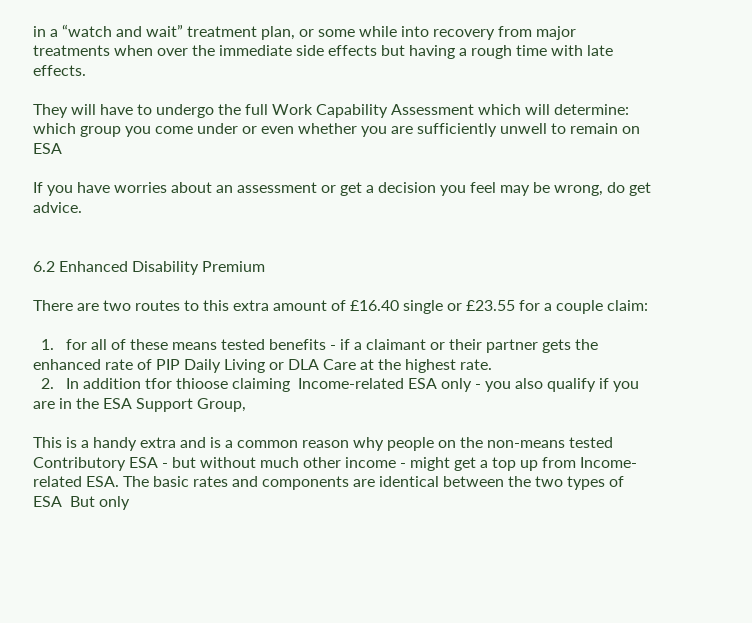in a “watch and wait” treatment plan, or some while into recovery from major treatments when over the immediate side effects but having a rough time with late effects.

They will have to undergo the full Work Capability Assessment which will determine: which group you come under or even whether you are sufficiently unwell to remain on ESA

If you have worries about an assessment or get a decision you feel may be wrong, do get advice.


6.2 Enhanced Disability Premium

There are two routes to this extra amount of £16.40 single or £23.55 for a couple claim:

  1.   for all of these means tested benefits - if a claimant or their partner gets the enhanced rate of PIP Daily Living or DLA Care at the highest rate.
  2.   In addition tfor thioose claiming  Income-related ESA only - you also qualify if you are in the ESA Support Group,

This is a handy extra and is a common reason why people on the non-means tested Contributory ESA - but without much other income - might get a top up from Income-related ESA. The basic rates and components are identical between the two types of ESA  But only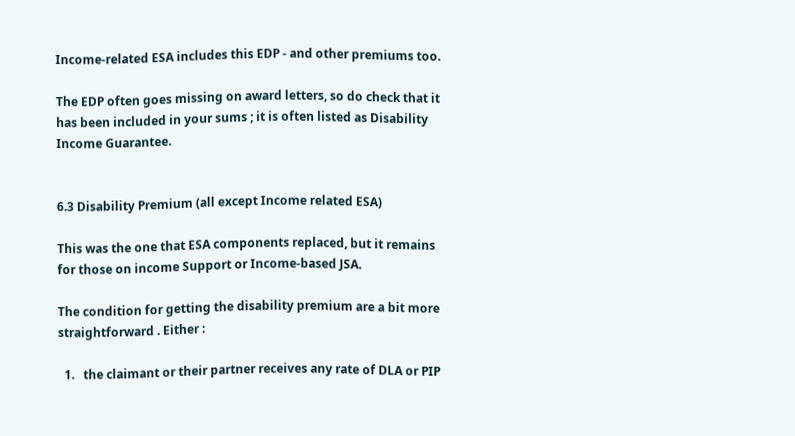Income-related ESA includes this EDP - and other premiums too.

The EDP often goes missing on award letters, so do check that it has been included in your sums ; it is often listed as Disability Income Guarantee.


6.3 Disability Premium (all except Income related ESA)

This was the one that ESA components replaced, but it remains for those on income Support or Income-based JSA.

The condition for getting the disability premium are a bit more straightforward . Either :

  1.   the claimant or their partner receives any rate of DLA or PIP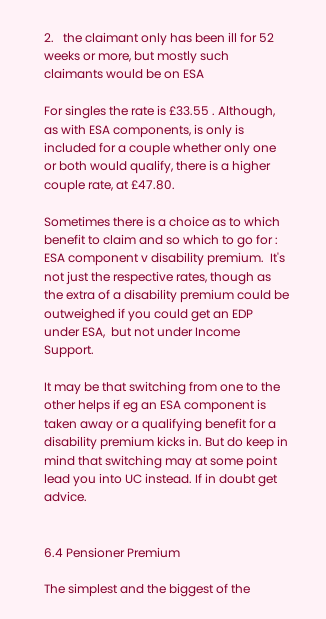2.   the claimant only has been ill for 52 weeks or more, but mostly such claimants would be on ESA

For singles the rate is £33.55 . Although, as with ESA components, is only is included for a couple whether only one or both would qualify, there is a higher couple rate, at £47.80.

Sometimes there is a choice as to which benefit to claim and so which to go for : ESA component v disability premium.  It's not just the respective rates, though as the extra of a disability premium could be outweighed if you could get an EDP under ESA,  but not under Income Support.

It may be that switching from one to the other helps if eg an ESA component is taken away or a qualifying benefit for a disability premium kicks in. But do keep in mind that switching may at some point lead you into UC instead. If in doubt get advice.


6.4 Pensioner Premium

The simplest and the biggest of the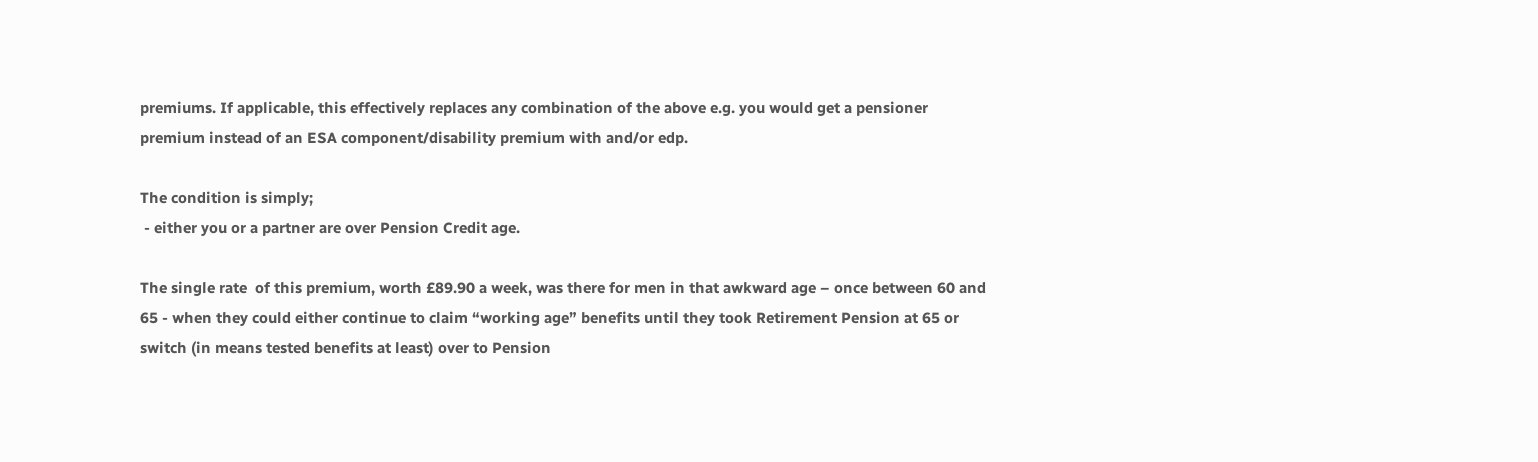premiums. If applicable, this effectively replaces any combination of the above e.g. you would get a pensioner premium instead of an ESA component/disability premium with and/or edp.

The condition is simply;
 - either you or a partner are over Pension Credit age.

The single rate  of this premium, worth £89.90 a week, was there for men in that awkward age – once between 60 and 65 - when they could either continue to claim “working age” benefits until they took Retirement Pension at 65 or switch (in means tested benefits at least) over to Pension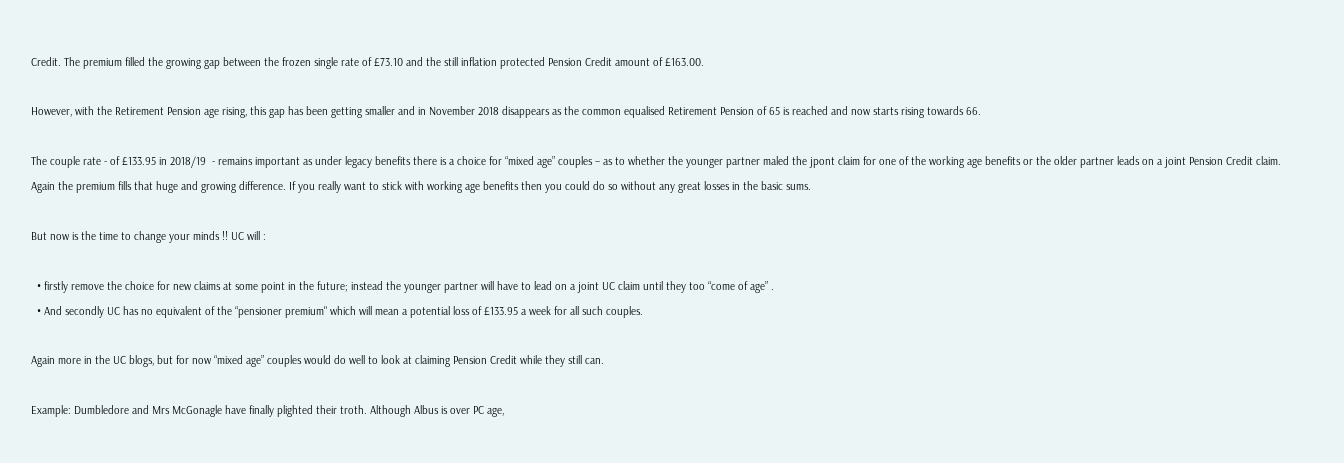Credit. The premium filled the growing gap between the frozen single rate of £73.10 and the still inflation protected Pension Credit amount of £163.00.

However, with the Retirement Pension age rising, this gap has been getting smaller and in November 2018 disappears as the common equalised Retirement Pension of 65 is reached and now starts rising towards 66.

The couple rate - of £133.95 in 2018/19  - remains important as under legacy benefits there is a choice for “mixed age” couples – as to whether the younger partner maled the jpont claim for one of the working age benefits or the older partner leads on a joint Pension Credit claim. Again the premium fills that huge and growing difference. If you really want to stick with working age benefits then you could do so without any great losses in the basic sums.

But now is the time to change your minds !! UC will :

  • firstly remove the choice for new claims at some point in the future; instead the younger partner will have to lead on a joint UC claim until they too “come of age” .
  • And secondly UC has no equivalent of the “pensioner premium" which will mean a potential loss of £133.95 a week for all such couples.

Again more in the UC blogs, but for now “mixed age” couples would do well to look at claiming Pension Credit while they still can.

Example: Dumbledore and Mrs McGonagle have finally plighted their troth. Although Albus is over PC age,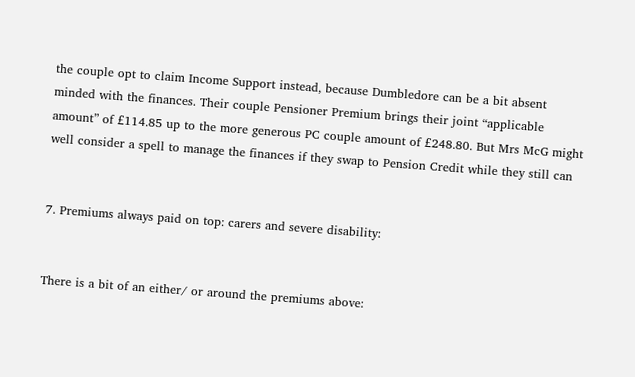the couple opt to claim Income Support instead, because Dumbledore can be a bit absent minded with the finances. Their couple Pensioner Premium brings their joint “applicable amount” of £114.85 up to the more generous PC couple amount of £248.80. But Mrs McG might well consider a spell to manage the finances if they swap to Pension Credit while they still can


7. Premiums always paid on top: carers and severe disability:


There is a bit of an either/ or around the premiums above: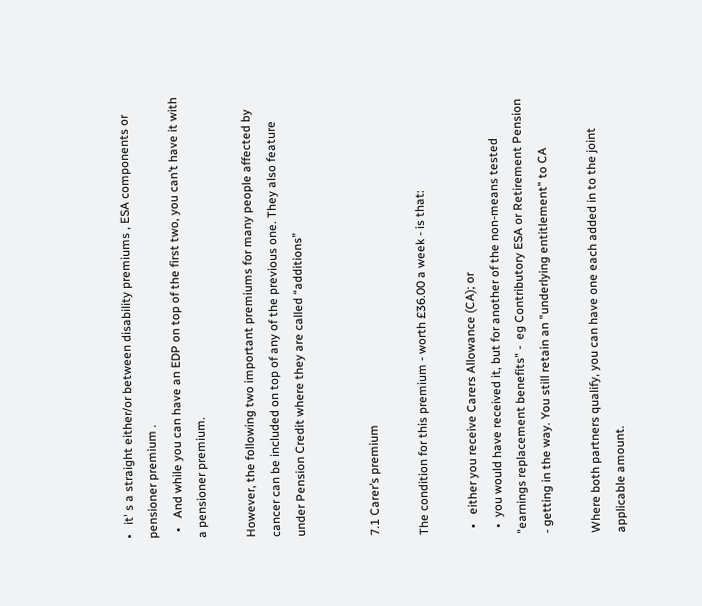•   it' s a straight either/or between disability premiums , ESA components or pensioner premium .
  •   And while you can have an EDP on top of the first two, you can’t have it with a pensioner premium.

However, the following two important premiums for many people affected by cancer can be included on top of any of the previous one. They also feature under Pension Credit where they are called “additions”


7.1 Carer’s premium

The condition for this premium - worth £36.00 a week - is that:

  •   either you receive Carers Allowance (CA); or
  •  you would have received it, but for another of the non-means tested "earnings replacement benefits" -  eg Contributory ESA or Retirement Pension - getting in the way. You still retain an "underlying entitlement" to CA

Where both partners qualify, you can have one each added in to the joint applicable amount.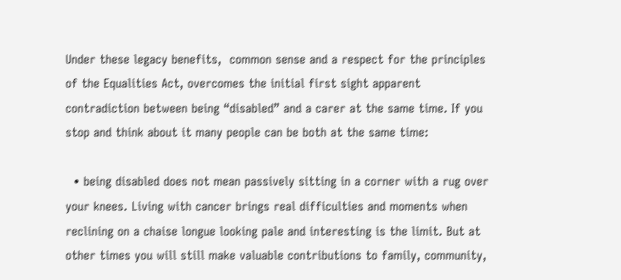Under these legacy benefits,  common sense and a respect for the principles of the Equalities Act, overcomes the initial first sight apparent contradiction between being “disabled” and a carer at the same time. If you stop and think about it many people can be both at the same time:

  • being disabled does not mean passively sitting in a corner with a rug over your knees. Living with cancer brings real difficulties and moments when reclining on a chaise longue looking pale and interesting is the limit. But at other times you will still make valuable contributions to family, community,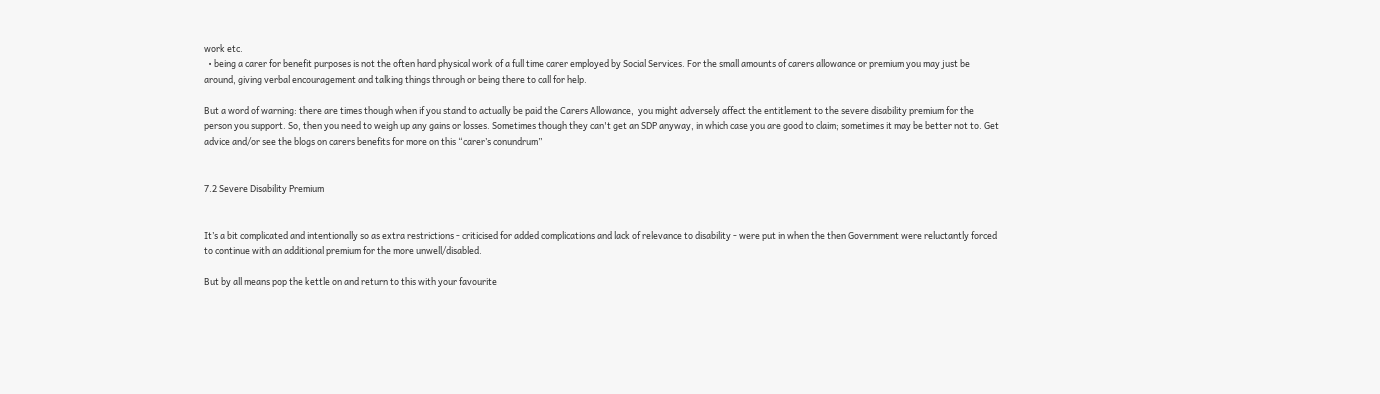work etc.
  • being a carer for benefit purposes is not the often hard physical work of a full time carer employed by Social Services. For the small amounts of carers allowance or premium you may just be around, giving verbal encouragement and talking things through or being there to call for help.

But a word of warning: there are times though when if you stand to actually be paid the Carers Allowance,  you might adversely affect the entitlement to the severe disability premium for the person you support. So, then you need to weigh up any gains or losses. Sometimes though they can't get an SDP anyway, in which case you are good to claim; sometimes it may be better not to. Get advice and/or see the blogs on carers benefits for more on this “carer’s conundrum”


7.2 Severe Disability Premium


It’s a bit complicated and intentionally so as extra restrictions - criticised for added complications and lack of relevance to disability - were put in when the then Government were reluctantly forced to continue with an additional premium for the more unwell/disabled.

But by all means pop the kettle on and return to this with your favourite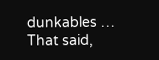dunkables … That said,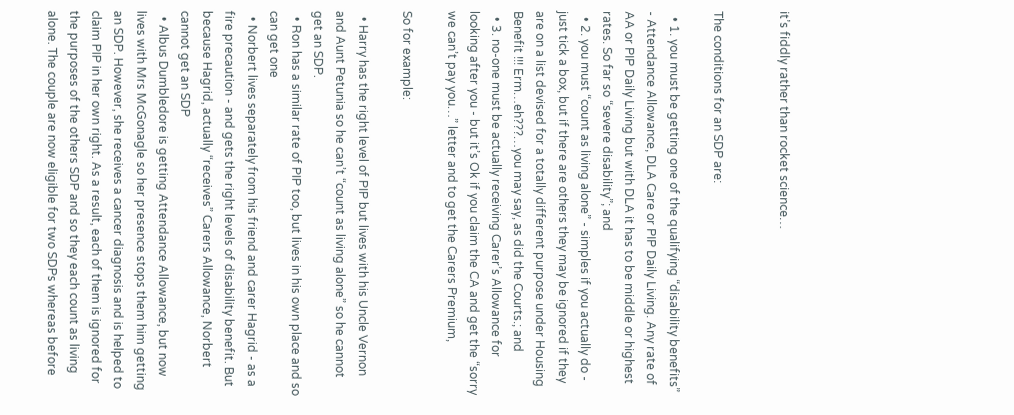it’s fiddly rather than rocket science…


The conditions for an SDP are:

  • 1. you must be getting one of the qualifying “disability benefits” - Attendance Allowance, DLA Care or PIP Daily Living. Any rate of AA or PIP Daily Living but with DLA it has to be middle or highest rates. So far so “severe disability”; and
  • 2. you must “count as living alone” - simples if you actually do - just tick a box, but if there are others they may be ignored if they are on a list devised for a totally different purpose under Housing Benefit !!! Erm…eh???…you may say, as did the Courts.; and
  • 3. no-one must be actually receiving Carer’s Allowance for looking after you - but it’s Ok if you claim the CA and get the “sorry we can’t pay you…” letter and to get the Carers Premium,

So for example:

  • Harry has the right level of PIP but lives with his Uncle Vernon and Aunt Petunia so he can’t “count as living alone” so he cannot get an SDP.
  • Ron has a similar rate of PIP too, but lives in his own place and so can get one
  • Norbert lives separately from his friend and carer Hagrid - as a fire precaution - and gets the right levels of disability benefit. But because Hagrid, actually “receives” Carers Allowance, Norbert cannot get an SDP
  • Albus Dumbledore is getting Attendance Allowance, but now lives with Mrs McGonagle so her presence stops them him getting an SDP. However, she receives a cancer diagnosis and is helped to claim PIP in her own right. As a result, each of them is ignored for the purposes of the others SDP and so they each count as living alone. The couple are now eligible for two SDPs whereas before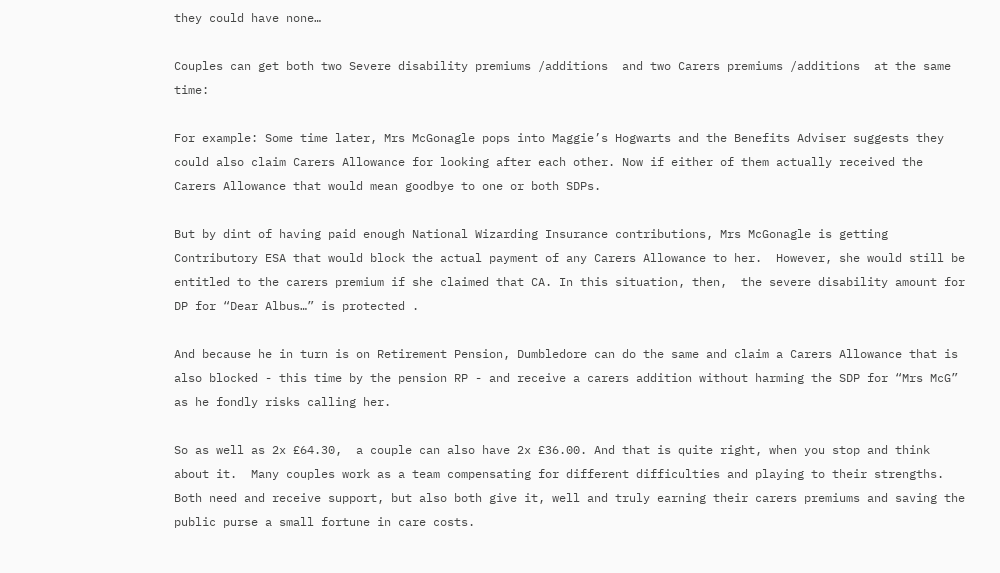they could have none…

Couples can get both two Severe disability premiums /additions  and two Carers premiums /additions  at the same time:

For example: Some time later, Mrs McGonagle pops into Maggie’s Hogwarts and the Benefits Adviser suggests they could also claim Carers Allowance for looking after each other. Now if either of them actually received the Carers Allowance that would mean goodbye to one or both SDPs.

But by dint of having paid enough National Wizarding Insurance contributions, Mrs McGonagle is getting Contributory ESA that would block the actual payment of any Carers Allowance to her.  However, she would still be entitled to the carers premium if she claimed that CA. In this situation, then,  the severe disability amount for DP for “Dear Albus…” is protected .

And because he in turn is on Retirement Pension, Dumbledore can do the same and claim a Carers Allowance that is also blocked - this time by the pension RP - and receive a carers addition without harming the SDP for “Mrs McG” as he fondly risks calling her.

So as well as 2x £64.30,  a couple can also have 2x £36.00. And that is quite right, when you stop and think about it.  Many couples work as a team compensating for different difficulties and playing to their strengths. Both need and receive support, but also both give it, well and truly earning their carers premiums and saving the public purse a small fortune in care costs.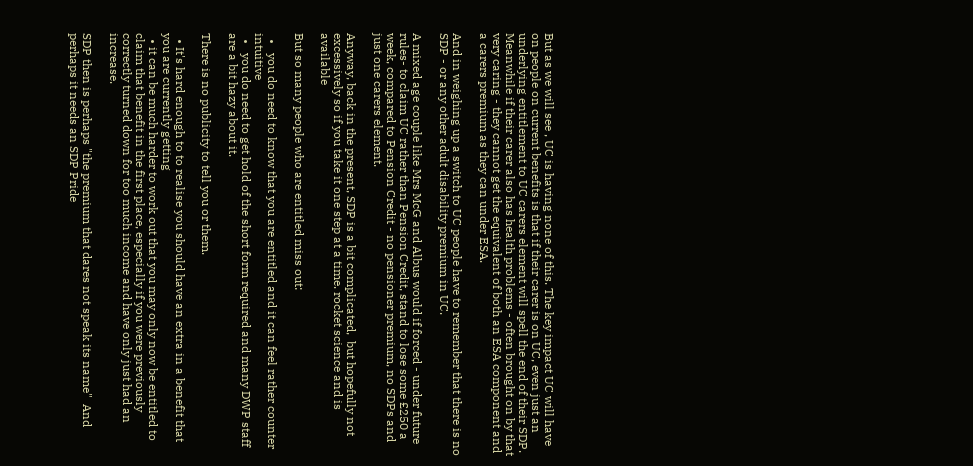But as we will see , UC is having none of this. The key impact UC will have on people on current benefits is that if their carer is on UC, even just an underlying entitlement to UC carers element will spell the end of their SDP. Meanwhile if their carer also has health problems - often brought on by that very caring - they cannot get the equivalent of both an ESA component and a carers premium as they can under ESA.

And in weighing up a switch to UC people have to remember that there is no SDP - or any other adult disability premium in UC.

A mixed age couple like Mrs McG and Albus would if forced - under future rules- to claim UC rather than Pension Credit, stand to lose some £250 a week, compared to Pension Credit - no pensioner premium, no SDPs and just one carers element.

Anyway, back in the present, SDP is a bit complicated,  but hopefully not excessively so if you take it one step at a time. rocket science and is available

But so many people who are entitled miss out:

  •   you do need to know that you are entitled and it can feel rather counter intuitive
  •   you do need to get hold of the short form required and many DWP staff are a bit hazy about it.

There is no publicity to tell you or them.

  • It's hard enough to to realise you should have an extra in a benefit that you are currently getting
  • it can be much harder to work out that you may only now be entitled to claim that benefit in the first place, especially if you were previously correctly turned down for too much income and have only just had an increase.

SDP then is perhaps "the premium that dares not speak its name"  And perhaps it needs an SDP Pride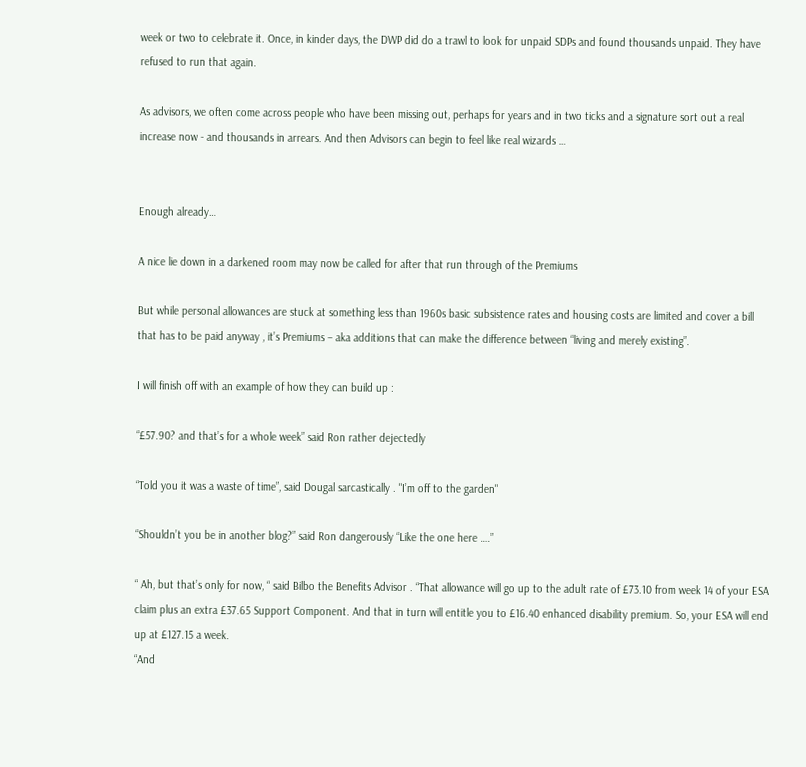week or two to celebrate it. Once, in kinder days, the DWP did do a trawl to look for unpaid SDPs and found thousands unpaid. They have refused to run that again.

As advisors, we often come across people who have been missing out, perhaps for years and in two ticks and a signature sort out a real increase now - and thousands in arrears. And then Advisors can begin to feel like real wizards …


Enough already…

A nice lie down in a darkened room may now be called for after that run through of the Premiums

But while personal allowances are stuck at something less than 1960s basic subsistence rates and housing costs are limited and cover a bill that has to be paid anyway , it’s Premiums – aka additions that can make the difference between “living and merely existing”.

I will finish off with an example of how they can build up :

“£57.90? and that’s for a whole week” said Ron rather dejectedly

“Told you it was a waste of time”, said Dougal sarcastically . "I’m off to the garden"

“Shouldn’t you be in another blog?” said Ron dangerously “Like the one here ….”

“ Ah, but that’s only for now, “ said Bilbo the Benefits Advisor . “That allowance will go up to the adult rate of £73.10 from week 14 of your ESA claim plus an extra £37.65 Support Component. And that in turn will entitle you to £16.40 enhanced disability premium. So, your ESA will end up at £127.15 a week.
“And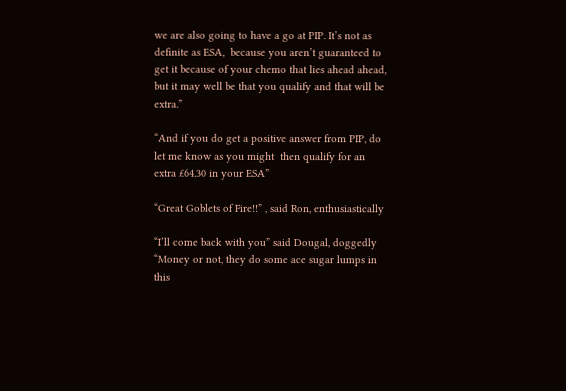we are also going to have a go at PIP. It’s not as definite as ESA,  because you aren’t guaranteed to get it because of your chemo that lies ahead ahead, but it may well be that you qualify and that will be extra.”

“And if you do get a positive answer from PIP, do let me know as you might  then qualify for an extra £64.30 in your ESA”

“Great Goblets of Fire!!” , said Ron, enthusiastically

“I’ll come back with you” said Dougal, doggedly “Money or not, they do some ace sugar lumps in this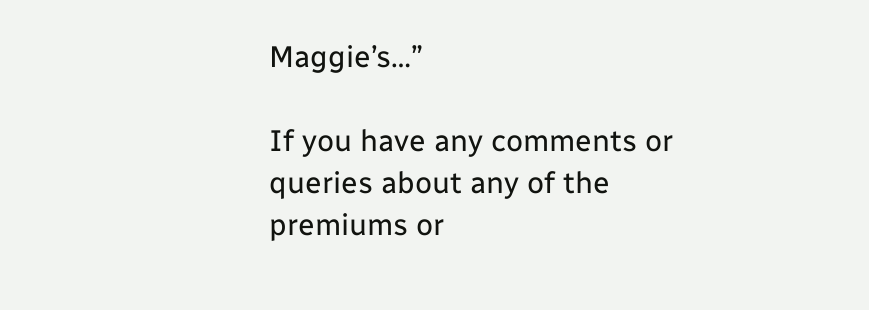Maggie’s…”

If you have any comments or queries about any of the premiums or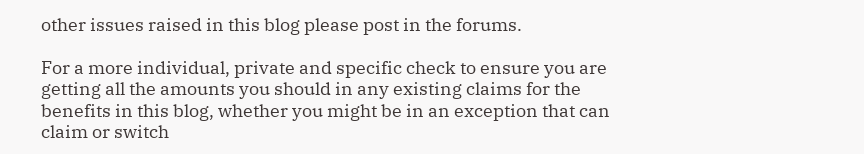other issues raised in this blog please post in the forums.

For a more individual, private and specific check to ensure you are getting all the amounts you should in any existing claims for the benefits in this blog, whether you might be in an exception that can claim or switch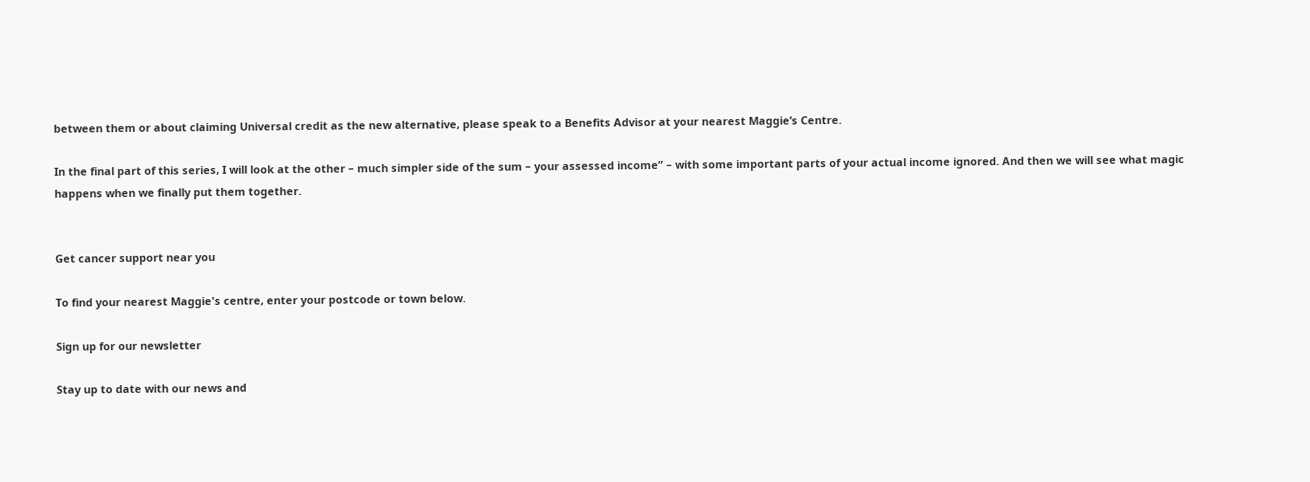between them or about claiming Universal credit as the new alternative, please speak to a Benefits Advisor at your nearest Maggie’s Centre.

In the final part of this series, I will look at the other – much simpler side of the sum – your assessed income” – with some important parts of your actual income ignored. And then we will see what magic happens when we finally put them together.


Get cancer support near you

To find your nearest Maggie's centre, enter your postcode or town below.

Sign up for our newsletter

Stay up to date with our news and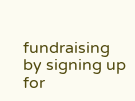fundraising by signing up for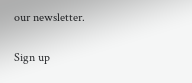our newsletter.

Sign up